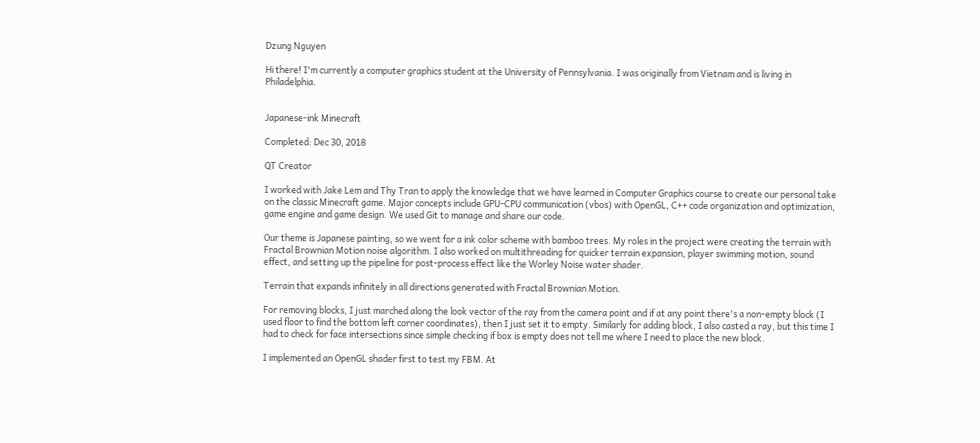Dzung Nguyen

Hi there! I'm currently a computer graphics student at the University of Pennsylvania. I was originally from Vietnam and is living in Philadelphia.


Japanese-ink Minecraft

Completed: Dec 30, 2018

QT Creator

I worked with Jake Lem and Thy Tran to apply the knowledge that we have learned in Computer Graphics course to create our personal take on the classic Minecraft game. Major concepts include GPU-CPU communication (vbos) with OpenGL, C++ code organization and optimization, game engine and game design. We used Git to manage and share our code.

Our theme is Japanese painting, so we went for a ink color scheme with bamboo trees. My roles in the project were creating the terrain with Fractal Brownian Motion noise algorithm. I also worked on multithreading for quicker terrain expansion, player swimming motion, sound effect, and setting up the pipeline for post-process effect like the Worley Noise water shader.

Terrain that expands infinitely in all directions generated with Fractal Brownian Motion.

For removing blocks, I just marched along the look vector of the ray from the camera point and if at any point there's a non-empty block (I used floor to find the bottom left corner coordinates), then I just set it to empty. Similarly for adding block, I also casted a ray, but this time I had to check for face intersections since simple checking if box is empty does not tell me where I need to place the new block.

I implemented an OpenGL shader first to test my FBM. At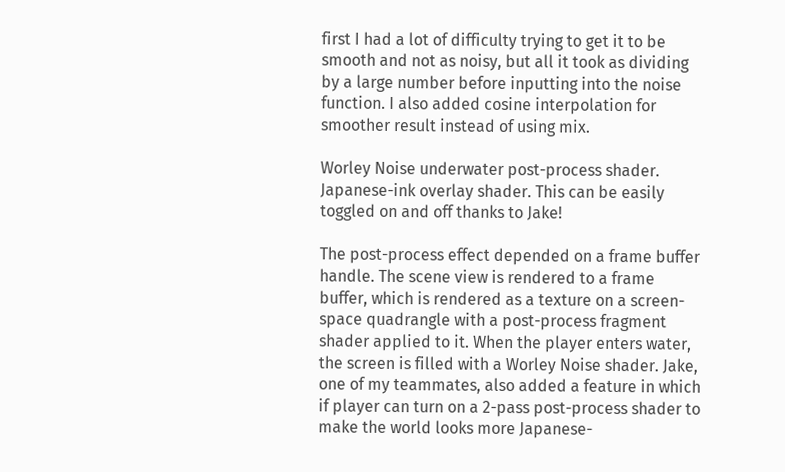first I had a lot of difficulty trying to get it to be smooth and not as noisy, but all it took as dividing by a large number before inputting into the noise function. I also added cosine interpolation for smoother result instead of using mix.

Worley Noise underwater post-process shader.
Japanese-ink overlay shader. This can be easily toggled on and off thanks to Jake!

The post-process effect depended on a frame buffer handle. The scene view is rendered to a frame buffer, which is rendered as a texture on a screen-space quadrangle with a post-process fragment shader applied to it. When the player enters water, the screen is filled with a Worley Noise shader. Jake, one of my teammates, also added a feature in which if player can turn on a 2-pass post-process shader to make the world looks more Japanese-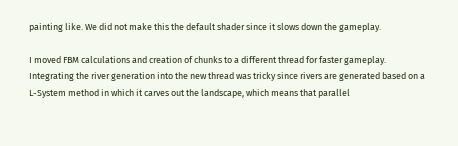painting like. We did not make this the default shader since it slows down the gameplay.

I moved FBM calculations and creation of chunks to a different thread for faster gameplay. Integrating the river generation into the new thread was tricky since rivers are generated based on a L-System method in which it carves out the landscape, which means that parallel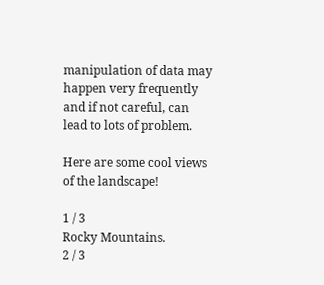manipulation of data may happen very frequently and if not careful, can lead to lots of problem.

Here are some cool views of the landscape!

1 / 3
Rocky Mountains.
2 / 3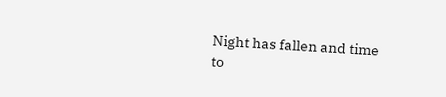Night has fallen and time to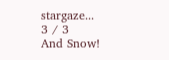stargaze...
3 / 3
And Snow!